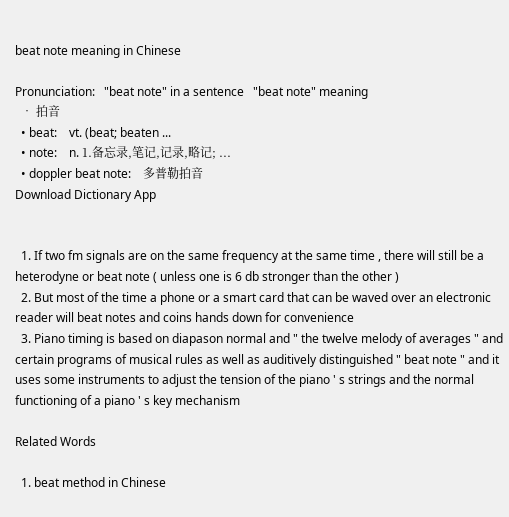beat note meaning in Chinese

Pronunciation:   "beat note" in a sentence   "beat note" meaning
  • 拍音
  • beat:    vt. (beat; beaten ...
  • note:    n. 1.备忘录,笔记,记录,略记; ...
  • doppler beat note:    多普勒拍音
Download Dictionary App


  1. If two fm signals are on the same frequency at the same time , there will still be a heterodyne or beat note ( unless one is 6 db stronger than the other )
  2. But most of the time a phone or a smart card that can be waved over an electronic reader will beat notes and coins hands down for convenience
  3. Piano timing is based on diapason normal and " the twelve melody of averages " and certain programs of musical rules as well as auditively distinguished " beat note " and it uses some instruments to adjust the tension of the piano ' s strings and the normal functioning of a piano ' s key mechanism

Related Words

  1. beat method in Chinese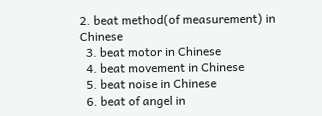2. beat method(of measurement) in Chinese
  3. beat motor in Chinese
  4. beat movement in Chinese
  5. beat noise in Chinese
  6. beat of angel in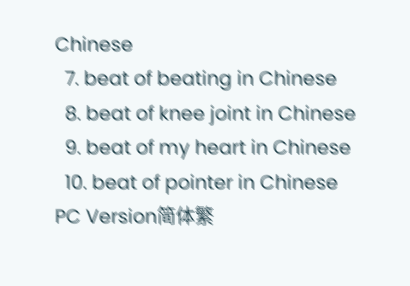Chinese
  7. beat of beating in Chinese
  8. beat of knee joint in Chinese
  9. beat of my heart in Chinese
  10. beat of pointer in Chinese
PC Version简体繁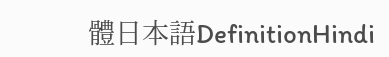體日本語DefinitionHindi